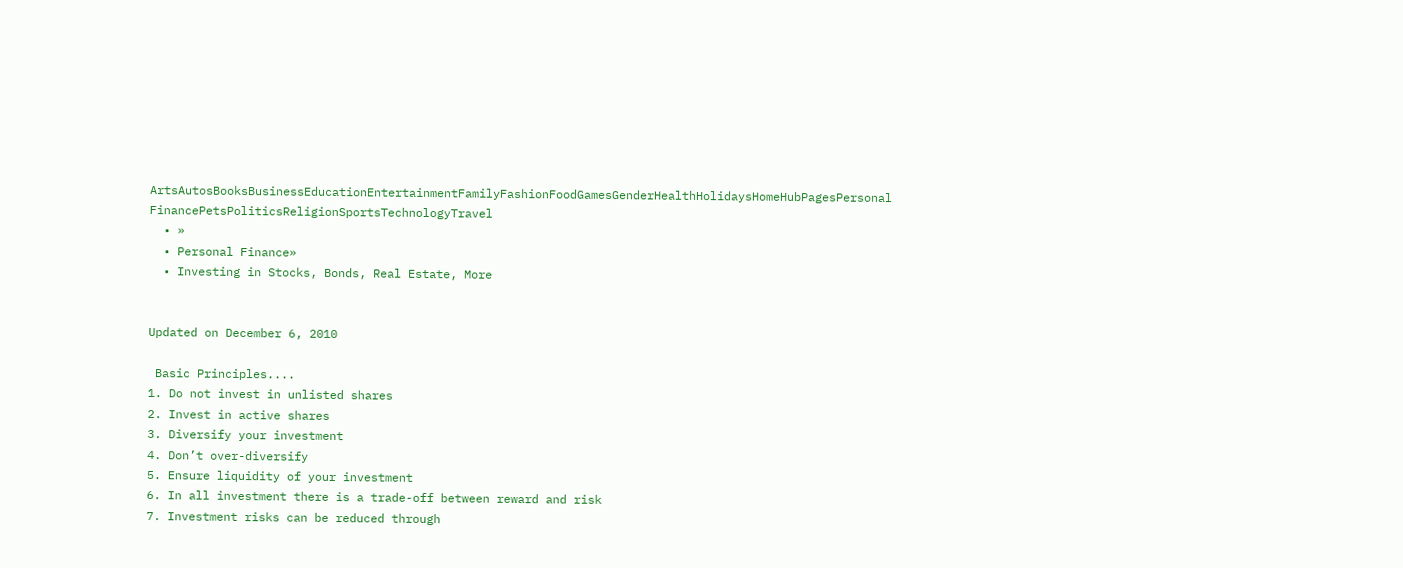ArtsAutosBooksBusinessEducationEntertainmentFamilyFashionFoodGamesGenderHealthHolidaysHomeHubPagesPersonal FinancePetsPoliticsReligionSportsTechnologyTravel
  • »
  • Personal Finance»
  • Investing in Stocks, Bonds, Real Estate, More


Updated on December 6, 2010

 Basic Principles....
1. Do not invest in unlisted shares
2. Invest in active shares
3. Diversify your investment
4. Don’t over-diversify
5. Ensure liquidity of your investment
6. In all investment there is a trade-off between reward and risk
7. Investment risks can be reduced through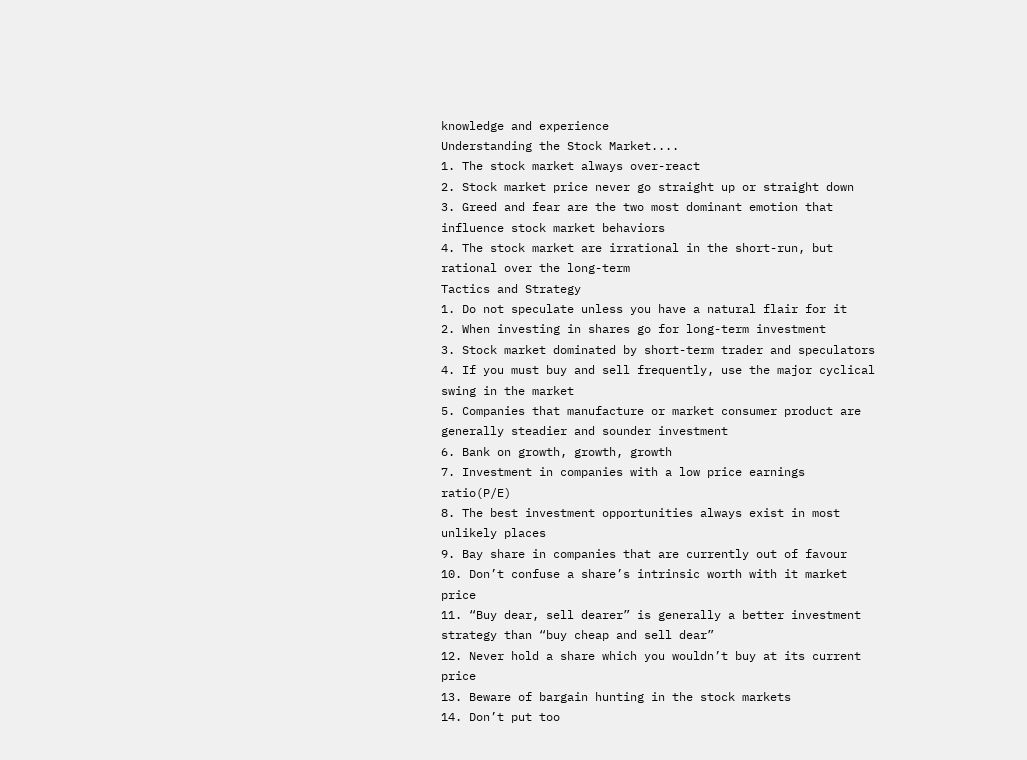knowledge and experience
Understanding the Stock Market....
1. The stock market always over-react
2. Stock market price never go straight up or straight down
3. Greed and fear are the two most dominant emotion that influence stock market behaviors
4. The stock market are irrational in the short-run, but rational over the long-term
Tactics and Strategy
1. Do not speculate unless you have a natural flair for it
2. When investing in shares go for long-term investment
3. Stock market dominated by short-term trader and speculators
4. If you must buy and sell frequently, use the major cyclical swing in the market
5. Companies that manufacture or market consumer product are generally steadier and sounder investment
6. Bank on growth, growth, growth
7. Investment in companies with a low price earnings ratio(P/E)
8. The best investment opportunities always exist in most unlikely places
9. Bay share in companies that are currently out of favour
10. Don’t confuse a share’s intrinsic worth with it market price
11. “Buy dear, sell dearer” is generally a better investment strategy than “buy cheap and sell dear”
12. Never hold a share which you wouldn’t buy at its current price
13. Beware of bargain hunting in the stock markets
14. Don’t put too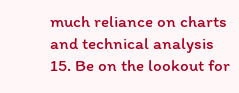much reliance on charts and technical analysis
15. Be on the lookout for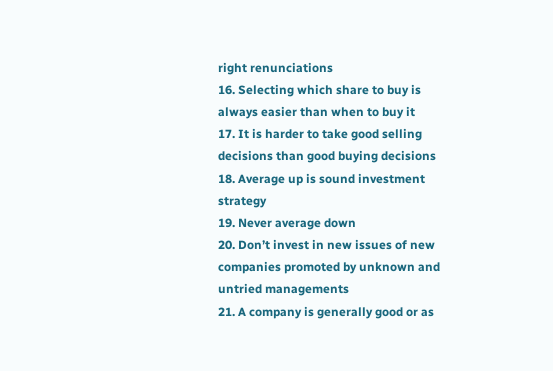right renunciations
16. Selecting which share to buy is always easier than when to buy it
17. It is harder to take good selling decisions than good buying decisions
18. Average up is sound investment strategy
19. Never average down
20. Don’t invest in new issues of new companies promoted by unknown and untried managements
21. A company is generally good or as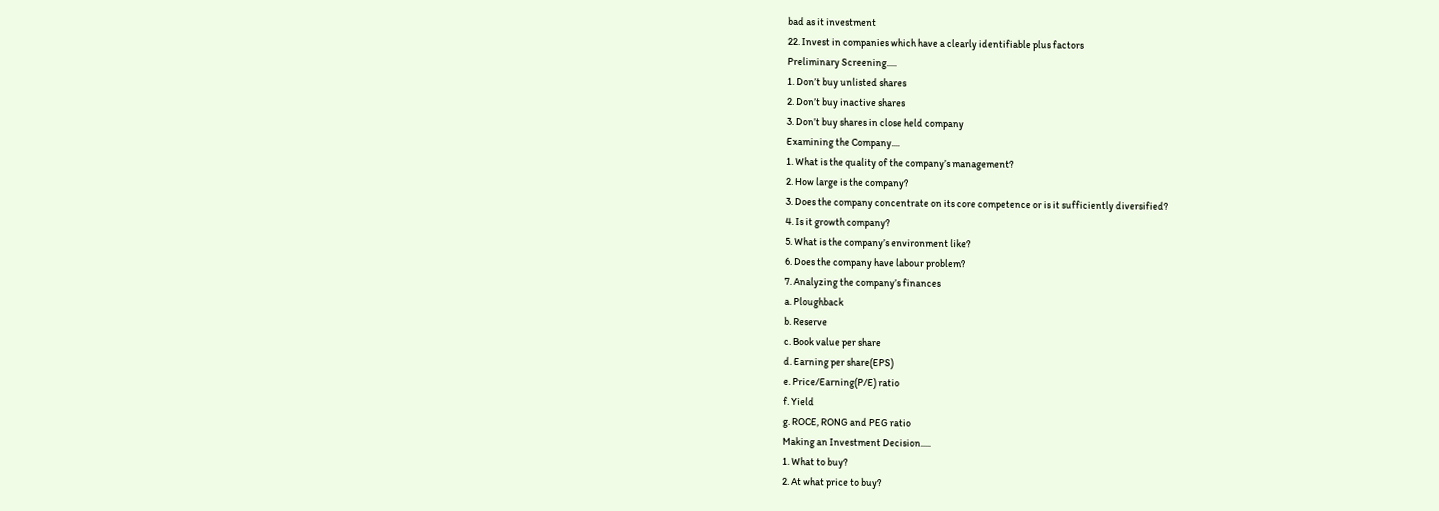bad as it investment
22. Invest in companies which have a clearly identifiable plus factors
Preliminary Screening.....
1. Don’t buy unlisted shares
2. Don’t buy inactive shares
3. Don’t buy shares in close held company
Examining the Company....
1. What is the quality of the company’s management?
2. How large is the company?
3. Does the company concentrate on its core competence or is it sufficiently diversified?
4. Is it growth company?
5. What is the company’s environment like?
6. Does the company have labour problem?
7. Analyzing the company’s finances
a. Ploughback
b. Reserve
c. Book value per share
d. Earning per share(EPS)
e. Price/Earning(P/E) ratio
f. Yield
g. ROCE, RONG and PEG ratio
Making an Investment Decision.....
1. What to buy?
2. At what price to buy?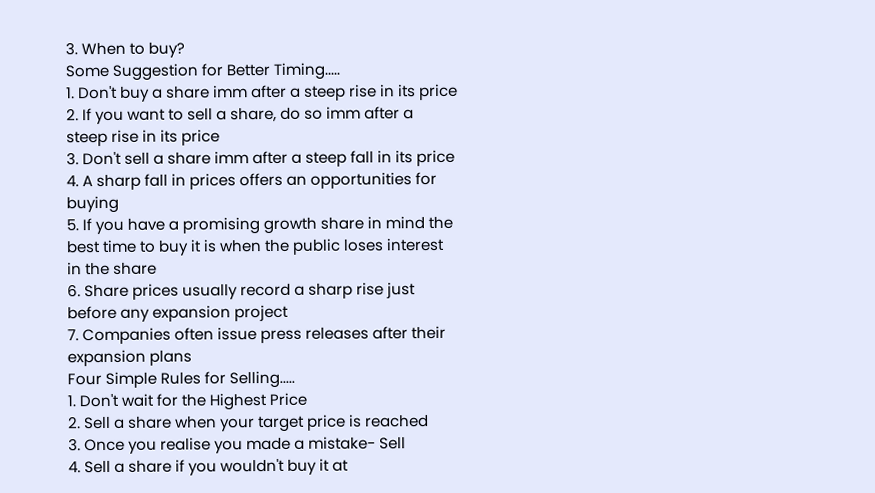3. When to buy?
Some Suggestion for Better Timing.....
1. Don't buy a share imm after a steep rise in its price
2. If you want to sell a share, do so imm after a steep rise in its price
3. Don't sell a share imm after a steep fall in its price
4. A sharp fall in prices offers an opportunities for buying
5. If you have a promising growth share in mind the best time to buy it is when the public loses interest in the share
6. Share prices usually record a sharp rise just before any expansion project
7. Companies often issue press releases after their expansion plans
Four Simple Rules for Selling.....
1. Don't wait for the Highest Price
2. Sell a share when your target price is reached
3. Once you realise you made a mistake- Sell
4. Sell a share if you wouldn't buy it at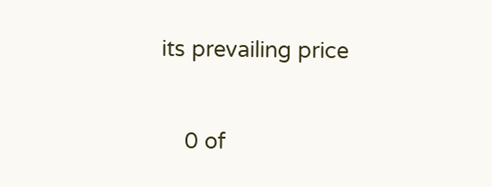its prevailing price


    0 of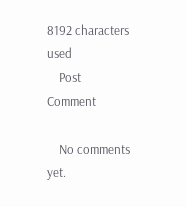8192 characters used
    Post Comment

    No comments yet.